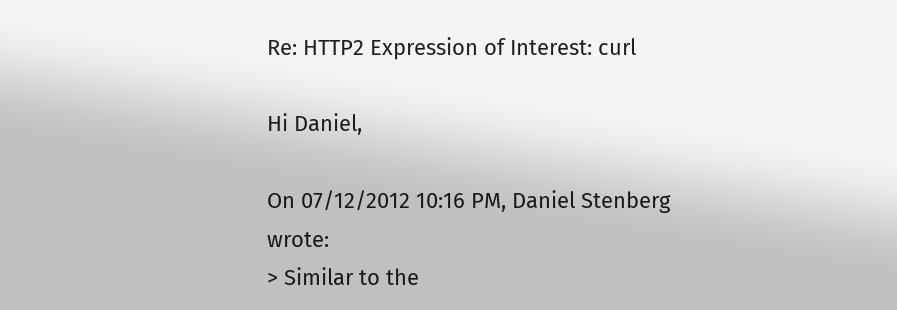Re: HTTP2 Expression of Interest: curl

Hi Daniel,

On 07/12/2012 10:16 PM, Daniel Stenberg wrote:
> Similar to the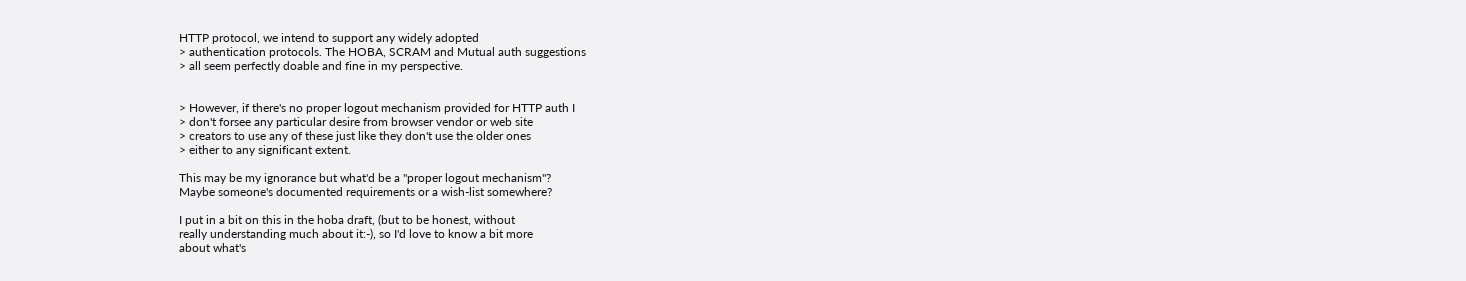HTTP protocol, we intend to support any widely adopted
> authentication protocols. The HOBA, SCRAM and Mutual auth suggestions
> all seem perfectly doable and fine in my perspective.


> However, if there's no proper logout mechanism provided for HTTP auth I
> don't forsee any particular desire from browser vendor or web site
> creators to use any of these just like they don't use the older ones
> either to any significant extent.

This may be my ignorance but what'd be a "proper logout mechanism"?
Maybe someone's documented requirements or a wish-list somewhere?

I put in a bit on this in the hoba draft, (but to be honest, without
really understanding much about it:-), so I'd love to know a bit more
about what's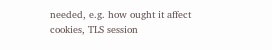needed, e.g. how ought it affect cookies, TLS session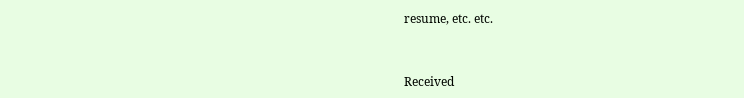resume, etc. etc.


Received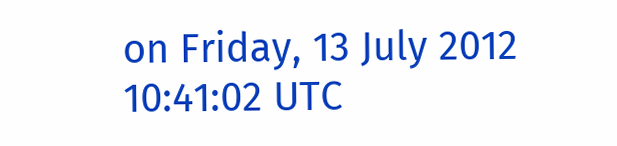on Friday, 13 July 2012 10:41:02 UTC